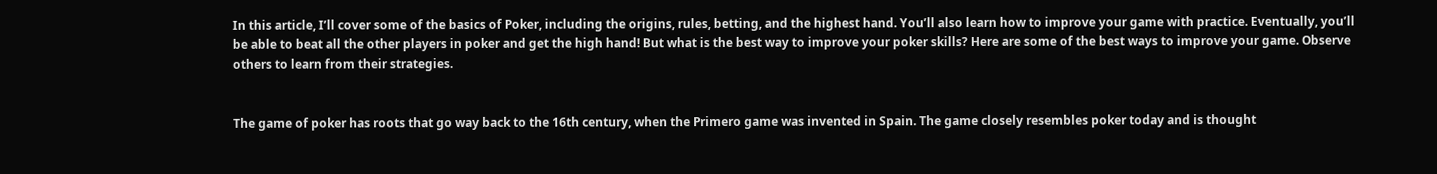In this article, I’ll cover some of the basics of Poker, including the origins, rules, betting, and the highest hand. You’ll also learn how to improve your game with practice. Eventually, you’ll be able to beat all the other players in poker and get the high hand! But what is the best way to improve your poker skills? Here are some of the best ways to improve your game. Observe others to learn from their strategies.


The game of poker has roots that go way back to the 16th century, when the Primero game was invented in Spain. The game closely resembles poker today and is thought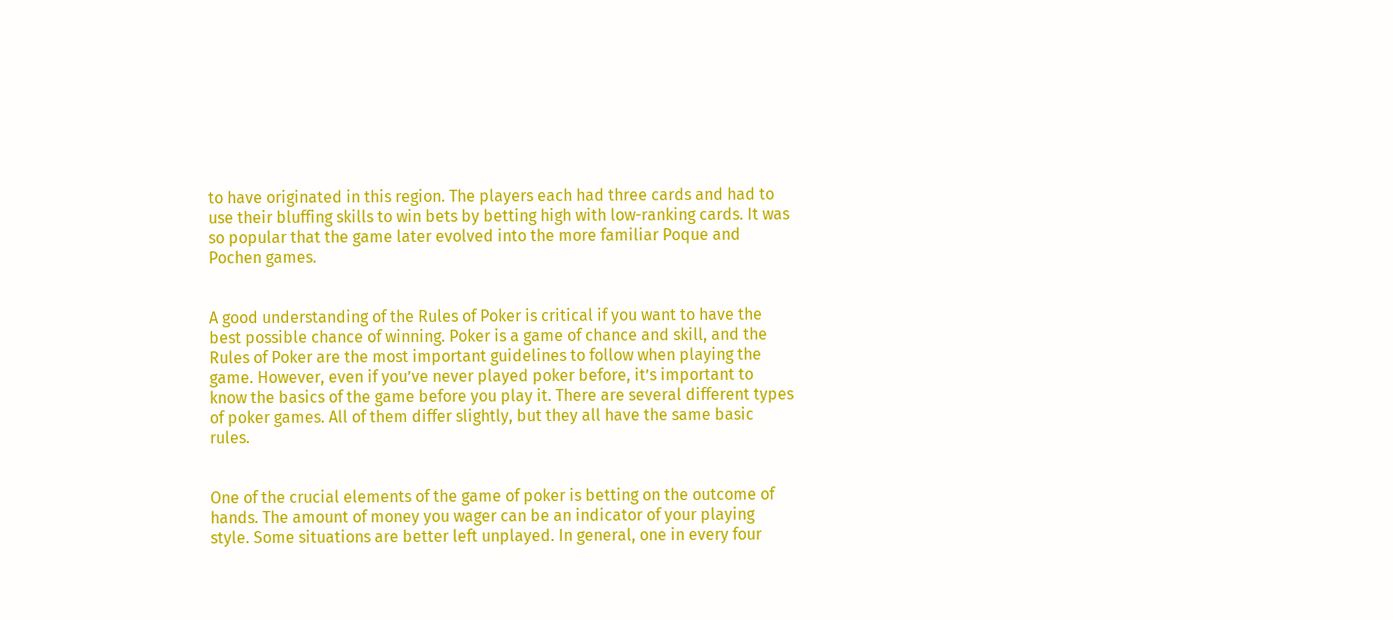to have originated in this region. The players each had three cards and had to use their bluffing skills to win bets by betting high with low-ranking cards. It was so popular that the game later evolved into the more familiar Poque and Pochen games.


A good understanding of the Rules of Poker is critical if you want to have the best possible chance of winning. Poker is a game of chance and skill, and the Rules of Poker are the most important guidelines to follow when playing the game. However, even if you’ve never played poker before, it’s important to know the basics of the game before you play it. There are several different types of poker games. All of them differ slightly, but they all have the same basic rules.


One of the crucial elements of the game of poker is betting on the outcome of hands. The amount of money you wager can be an indicator of your playing style. Some situations are better left unplayed. In general, one in every four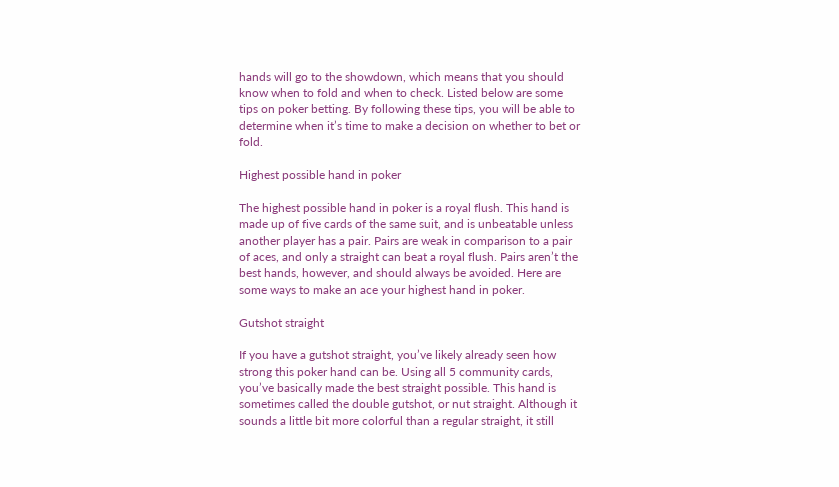hands will go to the showdown, which means that you should know when to fold and when to check. Listed below are some tips on poker betting. By following these tips, you will be able to determine when it’s time to make a decision on whether to bet or fold.

Highest possible hand in poker

The highest possible hand in poker is a royal flush. This hand is made up of five cards of the same suit, and is unbeatable unless another player has a pair. Pairs are weak in comparison to a pair of aces, and only a straight can beat a royal flush. Pairs aren’t the best hands, however, and should always be avoided. Here are some ways to make an ace your highest hand in poker.

Gutshot straight

If you have a gutshot straight, you’ve likely already seen how strong this poker hand can be. Using all 5 community cards, you’ve basically made the best straight possible. This hand is sometimes called the double gutshot, or nut straight. Although it sounds a little bit more colorful than a regular straight, it still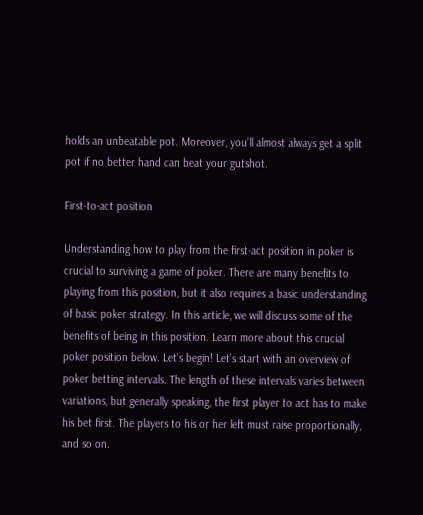holds an unbeatable pot. Moreover, you’ll almost always get a split pot if no better hand can beat your gutshot.

First-to-act position

Understanding how to play from the first-act position in poker is crucial to surviving a game of poker. There are many benefits to playing from this position, but it also requires a basic understanding of basic poker strategy. In this article, we will discuss some of the benefits of being in this position. Learn more about this crucial poker position below. Let’s begin! Let’s start with an overview of poker betting intervals. The length of these intervals varies between variations, but generally speaking, the first player to act has to make his bet first. The players to his or her left must raise proportionally, and so on.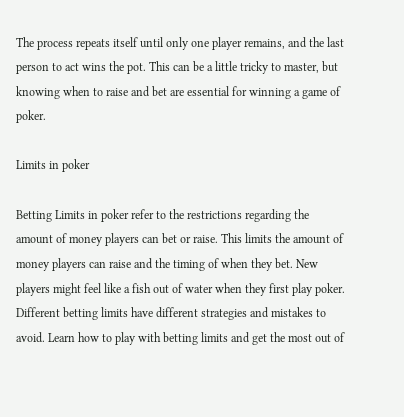The process repeats itself until only one player remains, and the last person to act wins the pot. This can be a little tricky to master, but knowing when to raise and bet are essential for winning a game of poker.

Limits in poker

Betting Limits in poker refer to the restrictions regarding the amount of money players can bet or raise. This limits the amount of money players can raise and the timing of when they bet. New players might feel like a fish out of water when they first play poker. Different betting limits have different strategies and mistakes to avoid. Learn how to play with betting limits and get the most out of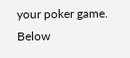your poker game. Below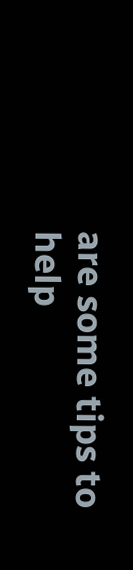are some tips to help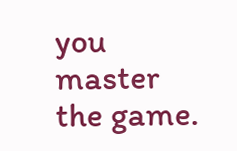you master the game.